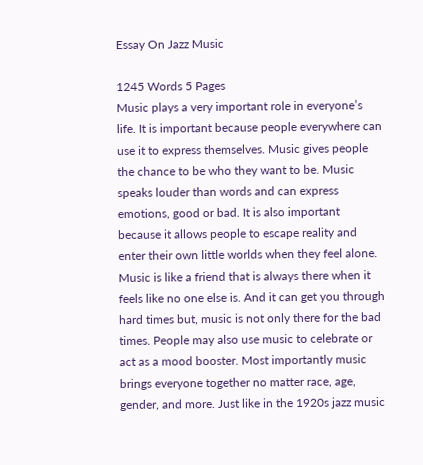Essay On Jazz Music

1245 Words 5 Pages
Music plays a very important role in everyone’s life. It is important because people everywhere can use it to express themselves. Music gives people the chance to be who they want to be. Music speaks louder than words and can express emotions, good or bad. It is also important because it allows people to escape reality and enter their own little worlds when they feel alone. Music is like a friend that is always there when it feels like no one else is. And it can get you through hard times but, music is not only there for the bad times. People may also use music to celebrate or act as a mood booster. Most importantly music brings everyone together no matter race, age, gender, and more. Just like in the 1920s jazz music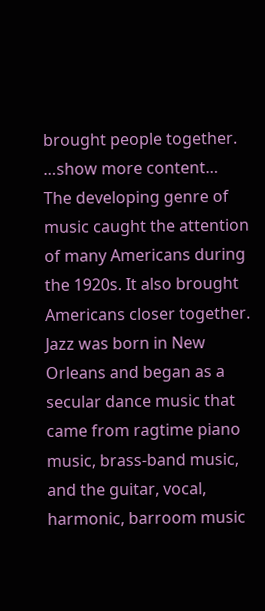brought people together. …show more content…
The developing genre of music caught the attention of many Americans during the 1920s. It also brought Americans closer together. Jazz was born in New Orleans and began as a secular dance music that came from ragtime piano music, brass-band music, and the guitar, vocal, harmonic, barroom music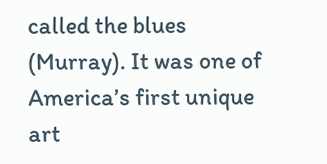called the blues (Murray). It was one of America’s first unique art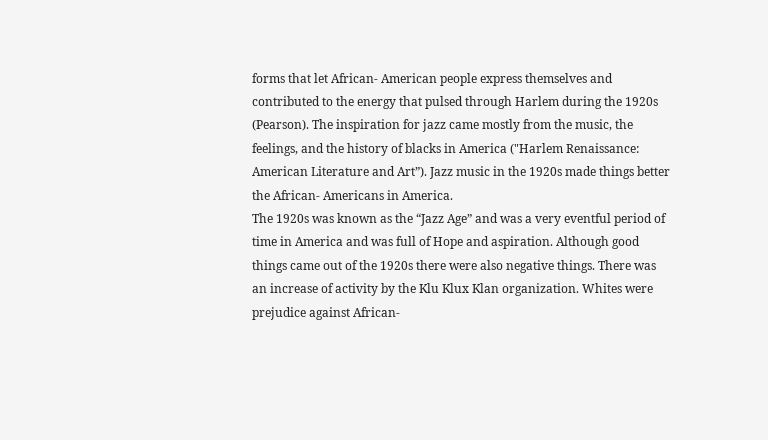forms that let African- American people express themselves and contributed to the energy that pulsed through Harlem during the 1920s (Pearson). The inspiration for jazz came mostly from the music, the feelings, and the history of blacks in America ("Harlem Renaissance: American Literature and Art”). Jazz music in the 1920s made things better the African- Americans in America.
The 1920s was known as the “Jazz Age” and was a very eventful period of time in America and was full of Hope and aspiration. Although good things came out of the 1920s there were also negative things. There was an increase of activity by the Klu Klux Klan organization. Whites were prejudice against African-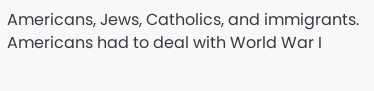Americans, Jews, Catholics, and immigrants. Americans had to deal with World War I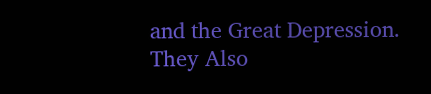and the Great Depression. They Also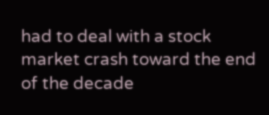had to deal with a stock market crash toward the end of the decade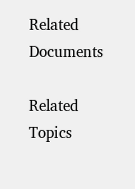Related Documents

Related Topics